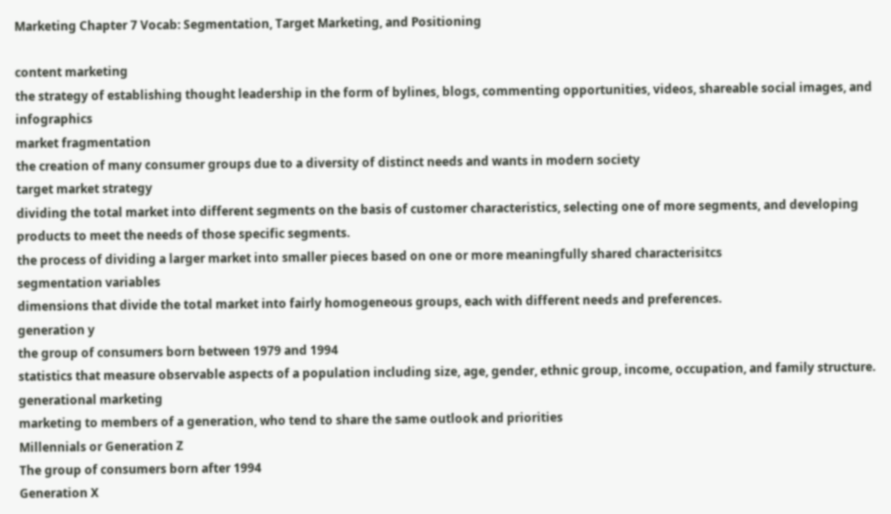Marketing Chapter 7 Vocab: Segmentation, Target Marketing, and Positioning

content marketing
the strategy of establishing thought leadership in the form of bylines, blogs, commenting opportunities, videos, shareable social images, and infographics
market fragmentation
the creation of many consumer groups due to a diversity of distinct needs and wants in modern society
target market strategy
dividing the total market into different segments on the basis of customer characteristics, selecting one of more segments, and developing products to meet the needs of those specific segments.
the process of dividing a larger market into smaller pieces based on one or more meaningfully shared characterisitcs
segmentation variables
dimensions that divide the total market into fairly homogeneous groups, each with different needs and preferences.
generation y
the group of consumers born between 1979 and 1994
statistics that measure observable aspects of a population including size, age, gender, ethnic group, income, occupation, and family structure.
generational marketing
marketing to members of a generation, who tend to share the same outlook and priorities
Millennials or Generation Z
The group of consumers born after 1994
Generation X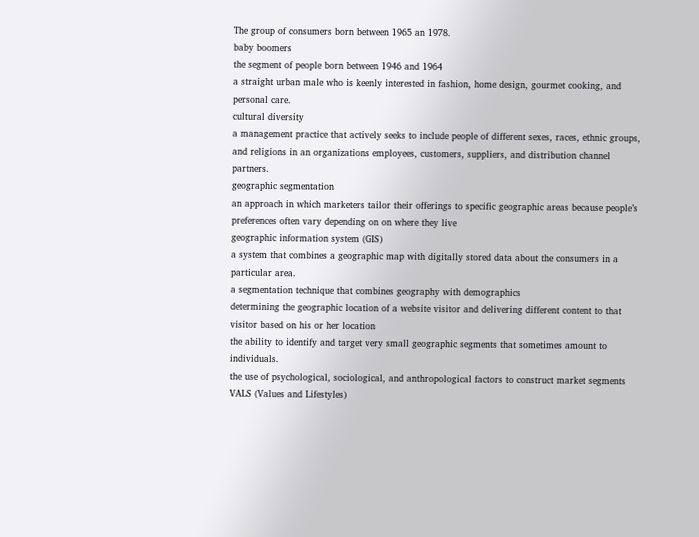The group of consumers born between 1965 an 1978.
baby boomers
the segment of people born between 1946 and 1964
a straight urban male who is keenly interested in fashion, home design, gourmet cooking, and personal care.
cultural diversity
a management practice that actively seeks to include people of different sexes, races, ethnic groups, and religions in an organizations employees, customers, suppliers, and distribution channel partners.
geographic segmentation
an approach in which marketers tailor their offerings to specific geographic areas because people’s preferences often vary depending on on where they live
geographic information system (GIS)
a system that combines a geographic map with digitally stored data about the consumers in a particular area.
a segmentation technique that combines geography with demographics
determining the geographic location of a website visitor and delivering different content to that visitor based on his or her location
the ability to identify and target very small geographic segments that sometimes amount to individuals.
the use of psychological, sociological, and anthropological factors to construct market segments
VALS (Values and Lifestyles)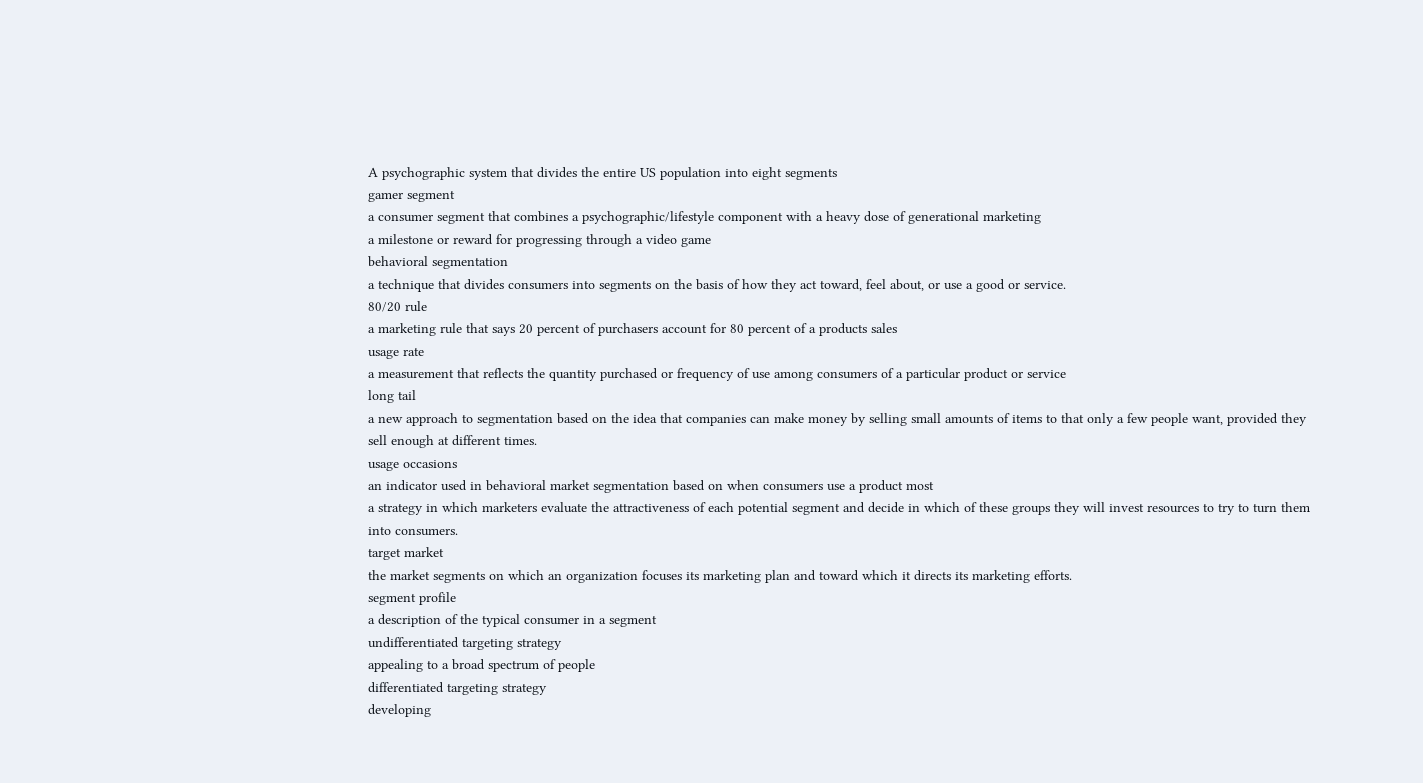A psychographic system that divides the entire US population into eight segments
gamer segment
a consumer segment that combines a psychographic/lifestyle component with a heavy dose of generational marketing
a milestone or reward for progressing through a video game
behavioral segmentation
a technique that divides consumers into segments on the basis of how they act toward, feel about, or use a good or service.
80/20 rule
a marketing rule that says 20 percent of purchasers account for 80 percent of a products sales
usage rate
a measurement that reflects the quantity purchased or frequency of use among consumers of a particular product or service
long tail
a new approach to segmentation based on the idea that companies can make money by selling small amounts of items to that only a few people want, provided they sell enough at different times.
usage occasions
an indicator used in behavioral market segmentation based on when consumers use a product most
a strategy in which marketers evaluate the attractiveness of each potential segment and decide in which of these groups they will invest resources to try to turn them into consumers.
target market
the market segments on which an organization focuses its marketing plan and toward which it directs its marketing efforts.
segment profile
a description of the typical consumer in a segment
undifferentiated targeting strategy
appealing to a broad spectrum of people
differentiated targeting strategy
developing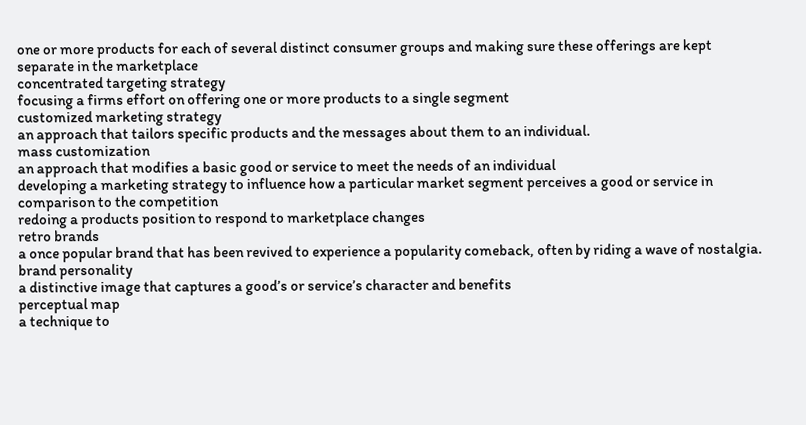one or more products for each of several distinct consumer groups and making sure these offerings are kept separate in the marketplace
concentrated targeting strategy
focusing a firms effort on offering one or more products to a single segment
customized marketing strategy
an approach that tailors specific products and the messages about them to an individual.
mass customization
an approach that modifies a basic good or service to meet the needs of an individual
developing a marketing strategy to influence how a particular market segment perceives a good or service in comparison to the competition
redoing a products position to respond to marketplace changes
retro brands
a once popular brand that has been revived to experience a popularity comeback, often by riding a wave of nostalgia.
brand personality
a distinctive image that captures a good’s or service’s character and benefits
perceptual map
a technique to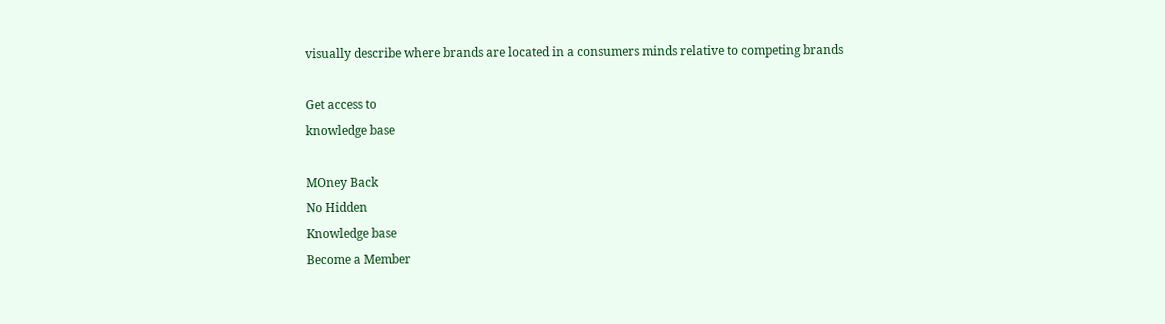visually describe where brands are located in a consumers minds relative to competing brands

Get access to
knowledge base

MOney Back
No Hidden
Knowledge base
Become a Member